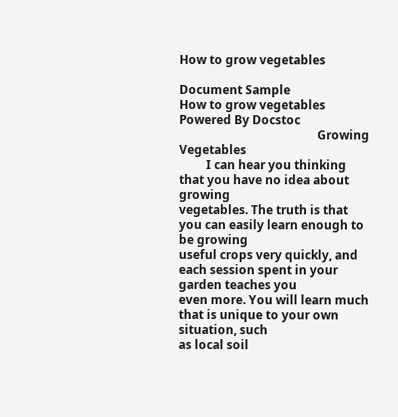How to grow vegetables

Document Sample
How to grow vegetables Powered By Docstoc
                                              Growing Vegetables
         I can hear you thinking that you have no idea about growing
vegetables. The truth is that you can easily learn enough to be growing
useful crops very quickly, and each session spent in your garden teaches you
even more. You will learn much that is unique to your own situation, such
as local soil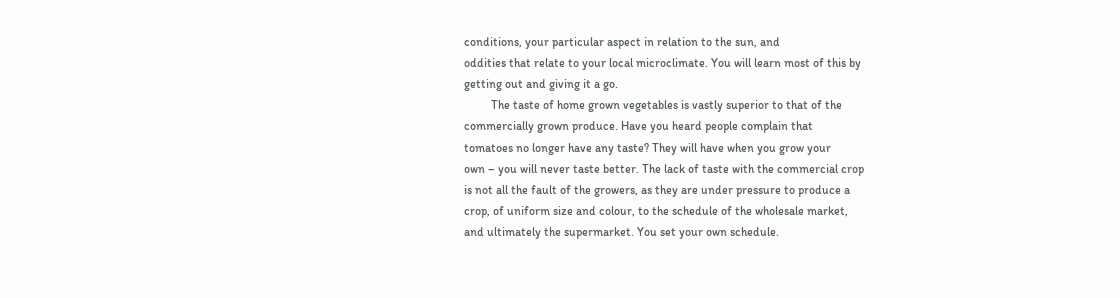conditions, your particular aspect in relation to the sun, and
oddities that relate to your local microclimate. You will learn most of this by
getting out and giving it a go.
         The taste of home grown vegetables is vastly superior to that of the
commercially grown produce. Have you heard people complain that
tomatoes no longer have any taste? They will have when you grow your
own – you will never taste better. The lack of taste with the commercial crop
is not all the fault of the growers, as they are under pressure to produce a
crop, of uniform size and colour, to the schedule of the wholesale market,
and ultimately the supermarket. You set your own schedule.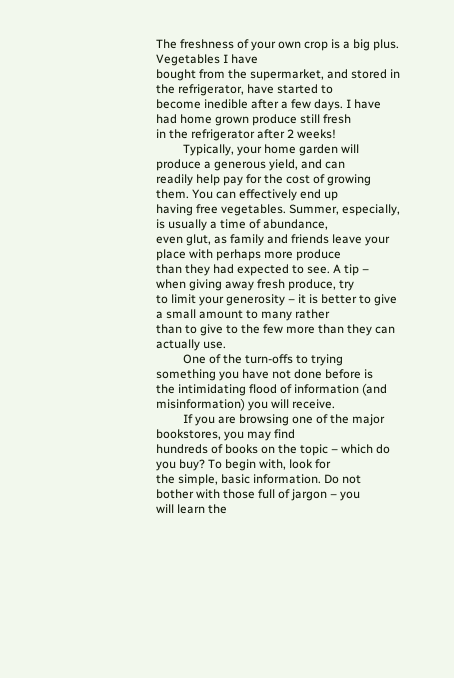The freshness of your own crop is a big plus. Vegetables I have
bought from the supermarket, and stored in the refrigerator, have started to
become inedible after a few days. I have had home grown produce still fresh
in the refrigerator after 2 weeks!
         Typically, your home garden will produce a generous yield, and can
readily help pay for the cost of growing them. You can effectively end up
having free vegetables. Summer, especially, is usually a time of abundance,
even glut, as family and friends leave your place with perhaps more produce
than they had expected to see. A tip – when giving away fresh produce, try
to limit your generosity – it is better to give a small amount to many rather
than to give to the few more than they can actually use.
         One of the turn-offs to trying something you have not done before is
the intimidating flood of information (and misinformation) you will receive.
         If you are browsing one of the major bookstores, you may find
hundreds of books on the topic – which do you buy? To begin with, look for
the simple, basic information. Do not bother with those full of jargon – you
will learn the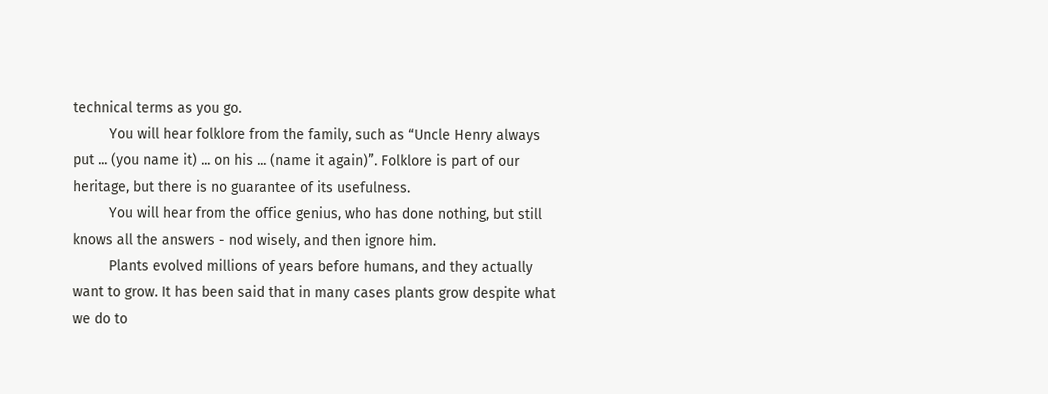technical terms as you go.
         You will hear folklore from the family, such as “Uncle Henry always
put ... (you name it) ... on his ... (name it again)”. Folklore is part of our
heritage, but there is no guarantee of its usefulness.
         You will hear from the office genius, who has done nothing, but still
knows all the answers - nod wisely, and then ignore him.
         Plants evolved millions of years before humans, and they actually
want to grow. It has been said that in many cases plants grow despite what
we do to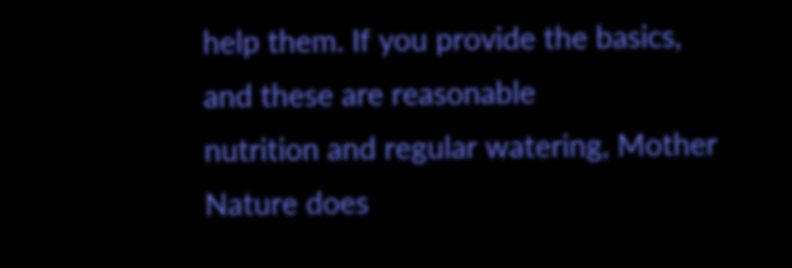help them. If you provide the basics, and these are reasonable
nutrition and regular watering, Mother Nature does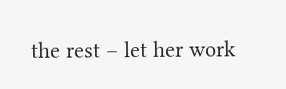the rest – let her work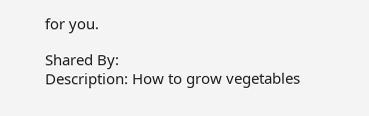for you.

Shared By:
Description: How to grow vegetables